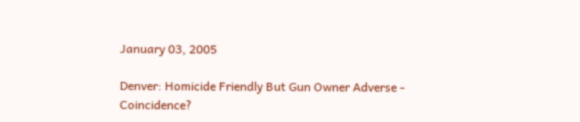January 03, 2005

Denver: Homicide Friendly But Gun Owner Adverse - Coincidence?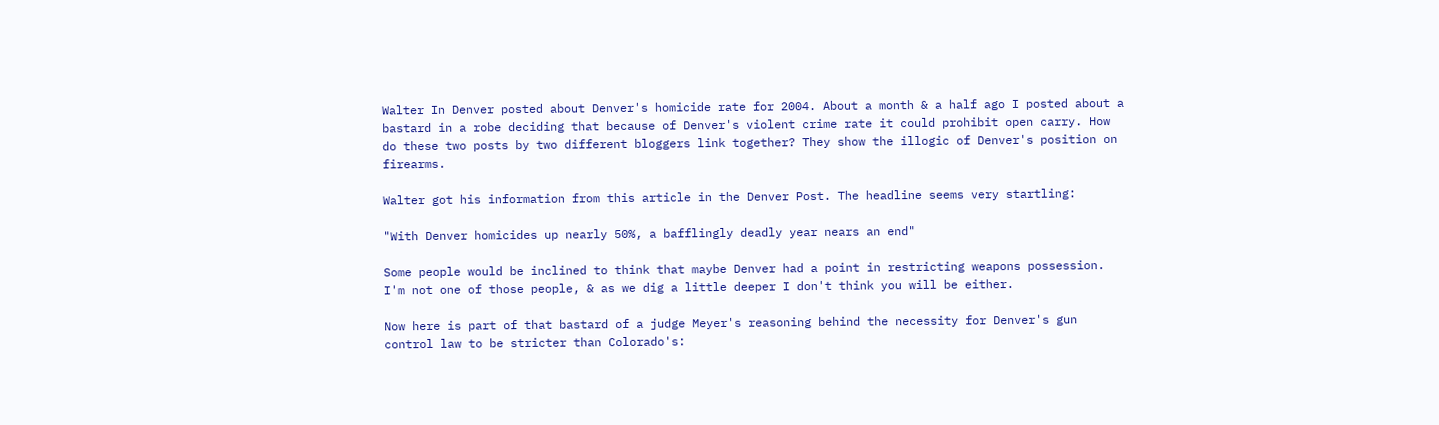Walter In Denver posted about Denver's homicide rate for 2004. About a month & a half ago I posted about a bastard in a robe deciding that because of Denver's violent crime rate it could prohibit open carry. How do these two posts by two different bloggers link together? They show the illogic of Denver's position on firearms.

Walter got his information from this article in the Denver Post. The headline seems very startling:

"With Denver homicides up nearly 50%, a bafflingly deadly year nears an end"

Some people would be inclined to think that maybe Denver had a point in restricting weapons possession. I'm not one of those people, & as we dig a little deeper I don't think you will be either.

Now here is part of that bastard of a judge Meyer's reasoning behind the necessity for Denver's gun control law to be stricter than Colorado's: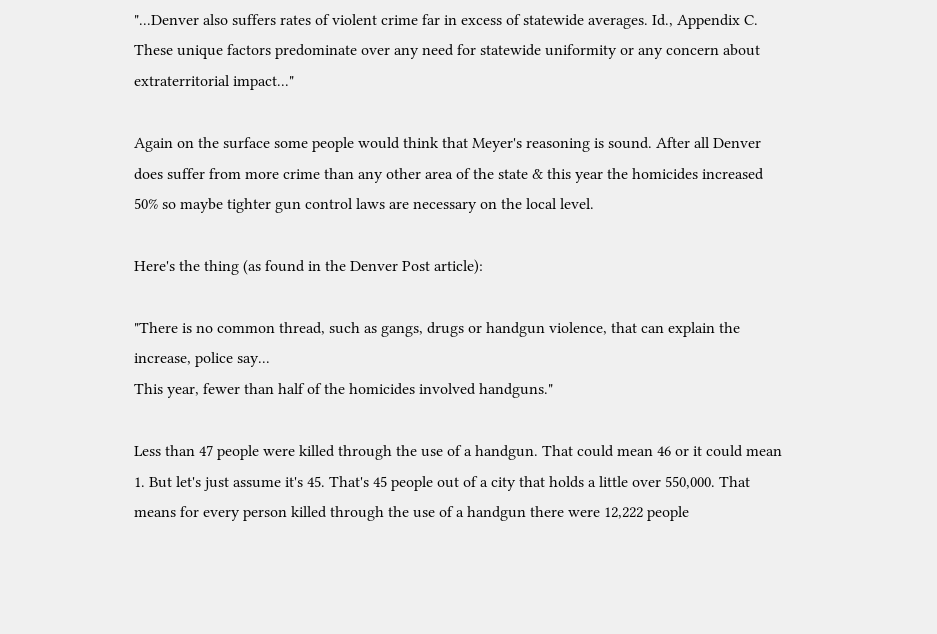"...Denver also suffers rates of violent crime far in excess of statewide averages. Id., Appendix C. These unique factors predominate over any need for statewide uniformity or any concern about extraterritorial impact..."

Again on the surface some people would think that Meyer's reasoning is sound. After all Denver does suffer from more crime than any other area of the state & this year the homicides increased 50% so maybe tighter gun control laws are necessary on the local level.

Here's the thing (as found in the Denver Post article):

"There is no common thread, such as gangs, drugs or handgun violence, that can explain the increase, police say...
This year, fewer than half of the homicides involved handguns."

Less than 47 people were killed through the use of a handgun. That could mean 46 or it could mean 1. But let's just assume it's 45. That's 45 people out of a city that holds a little over 550,000. That means for every person killed through the use of a handgun there were 12,222 people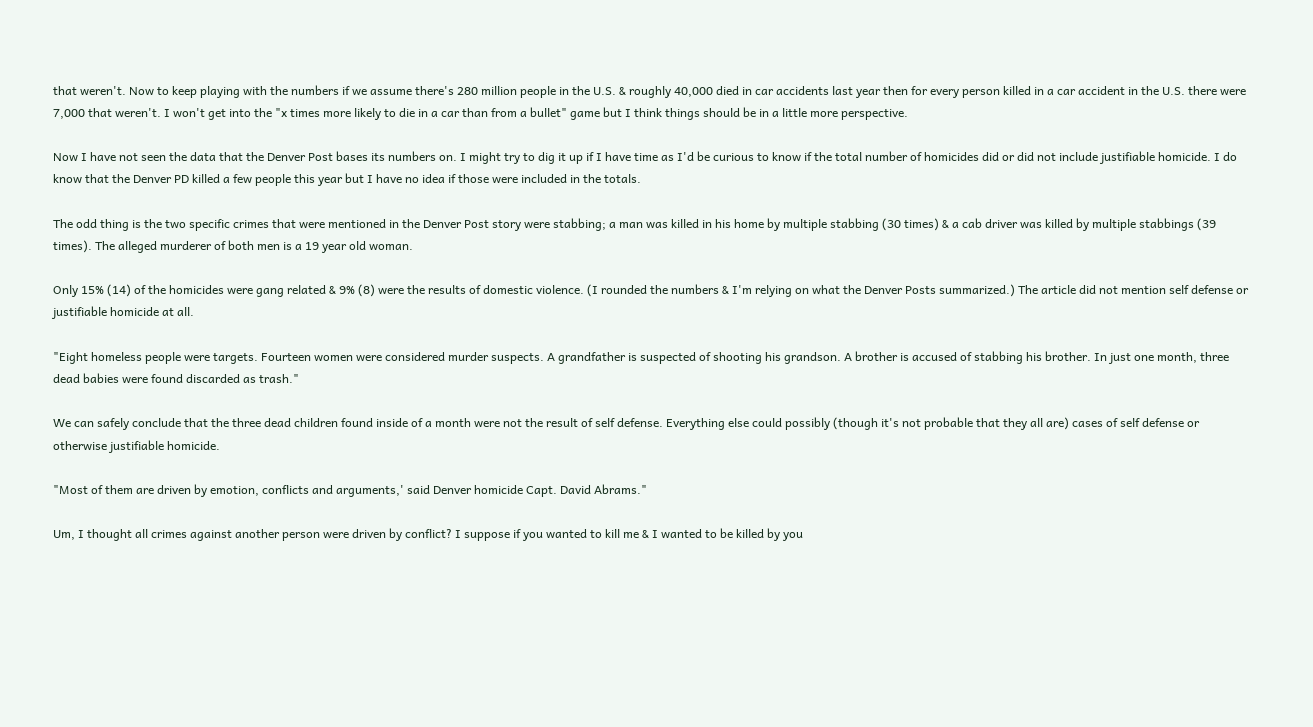that weren't. Now to keep playing with the numbers if we assume there's 280 million people in the U.S. & roughly 40,000 died in car accidents last year then for every person killed in a car accident in the U.S. there were 7,000 that weren't. I won't get into the "x times more likely to die in a car than from a bullet" game but I think things should be in a little more perspective.

Now I have not seen the data that the Denver Post bases its numbers on. I might try to dig it up if I have time as I'd be curious to know if the total number of homicides did or did not include justifiable homicide. I do know that the Denver PD killed a few people this year but I have no idea if those were included in the totals.

The odd thing is the two specific crimes that were mentioned in the Denver Post story were stabbing; a man was killed in his home by multiple stabbing (30 times) & a cab driver was killed by multiple stabbings (39 times). The alleged murderer of both men is a 19 year old woman.

Only 15% (14) of the homicides were gang related & 9% (8) were the results of domestic violence. (I rounded the numbers & I'm relying on what the Denver Posts summarized.) The article did not mention self defense or justifiable homicide at all.

"Eight homeless people were targets. Fourteen women were considered murder suspects. A grandfather is suspected of shooting his grandson. A brother is accused of stabbing his brother. In just one month, three dead babies were found discarded as trash."

We can safely conclude that the three dead children found inside of a month were not the result of self defense. Everything else could possibly (though it's not probable that they all are) cases of self defense or otherwise justifiable homicide.

"Most of them are driven by emotion, conflicts and arguments,' said Denver homicide Capt. David Abrams."

Um, I thought all crimes against another person were driven by conflict? I suppose if you wanted to kill me & I wanted to be killed by you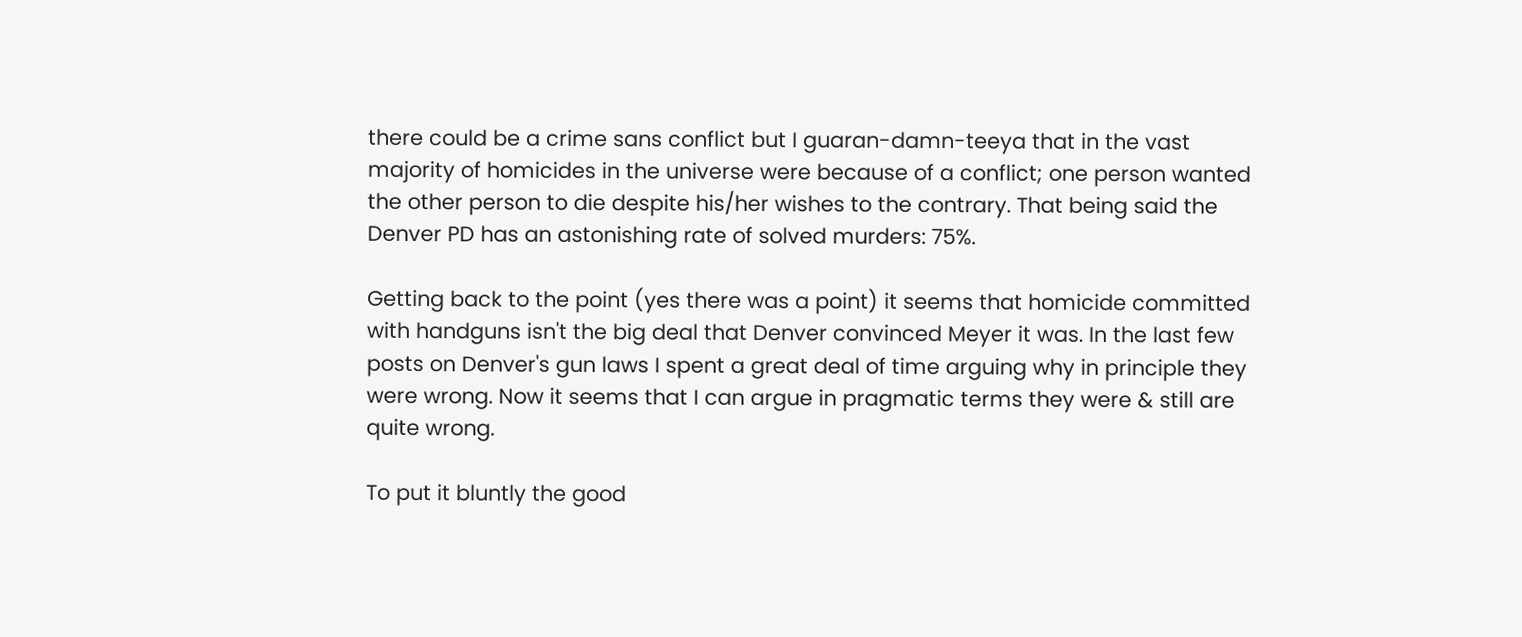there could be a crime sans conflict but I guaran-damn-teeya that in the vast majority of homicides in the universe were because of a conflict; one person wanted the other person to die despite his/her wishes to the contrary. That being said the Denver PD has an astonishing rate of solved murders: 75%.

Getting back to the point (yes there was a point) it seems that homicide committed with handguns isn't the big deal that Denver convinced Meyer it was. In the last few posts on Denver's gun laws I spent a great deal of time arguing why in principle they were wrong. Now it seems that I can argue in pragmatic terms they were & still are quite wrong.

To put it bluntly the good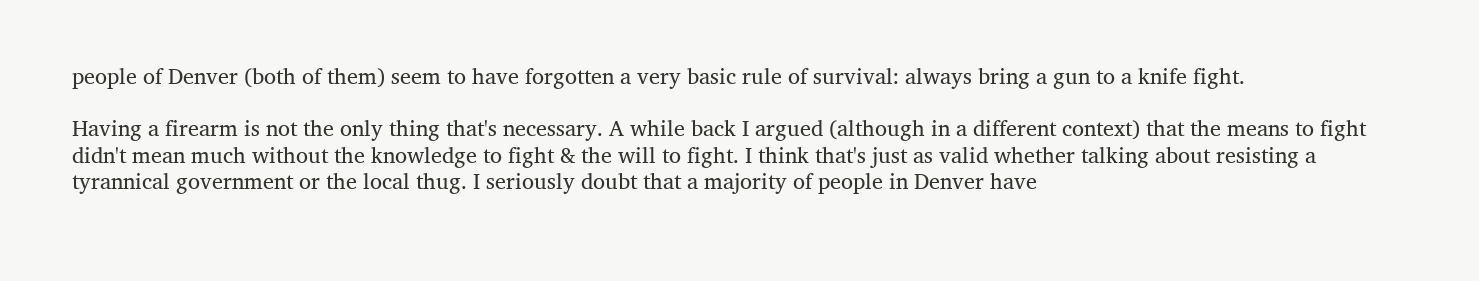people of Denver (both of them) seem to have forgotten a very basic rule of survival: always bring a gun to a knife fight.

Having a firearm is not the only thing that's necessary. A while back I argued (although in a different context) that the means to fight didn't mean much without the knowledge to fight & the will to fight. I think that's just as valid whether talking about resisting a tyrannical government or the local thug. I seriously doubt that a majority of people in Denver have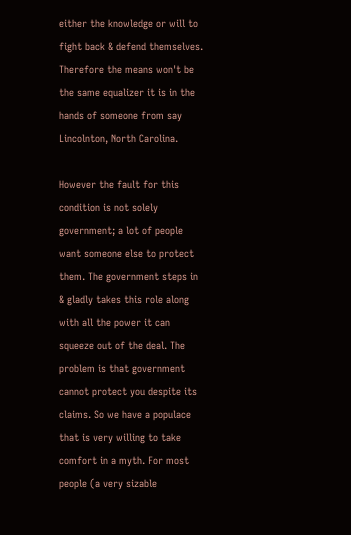either the knowledge or will to fight back & defend themselves. Therefore the means won't be the same equalizer it is in the hands of someone from say Lincolnton, North Carolina.

However the fault for this condition is not solely government; a lot of people want someone else to protect them. The government steps in & gladly takes this role along with all the power it can squeeze out of the deal. The problem is that government cannot protect you despite its claims. So we have a populace that is very willing to take comfort in a myth. For most people (a very sizable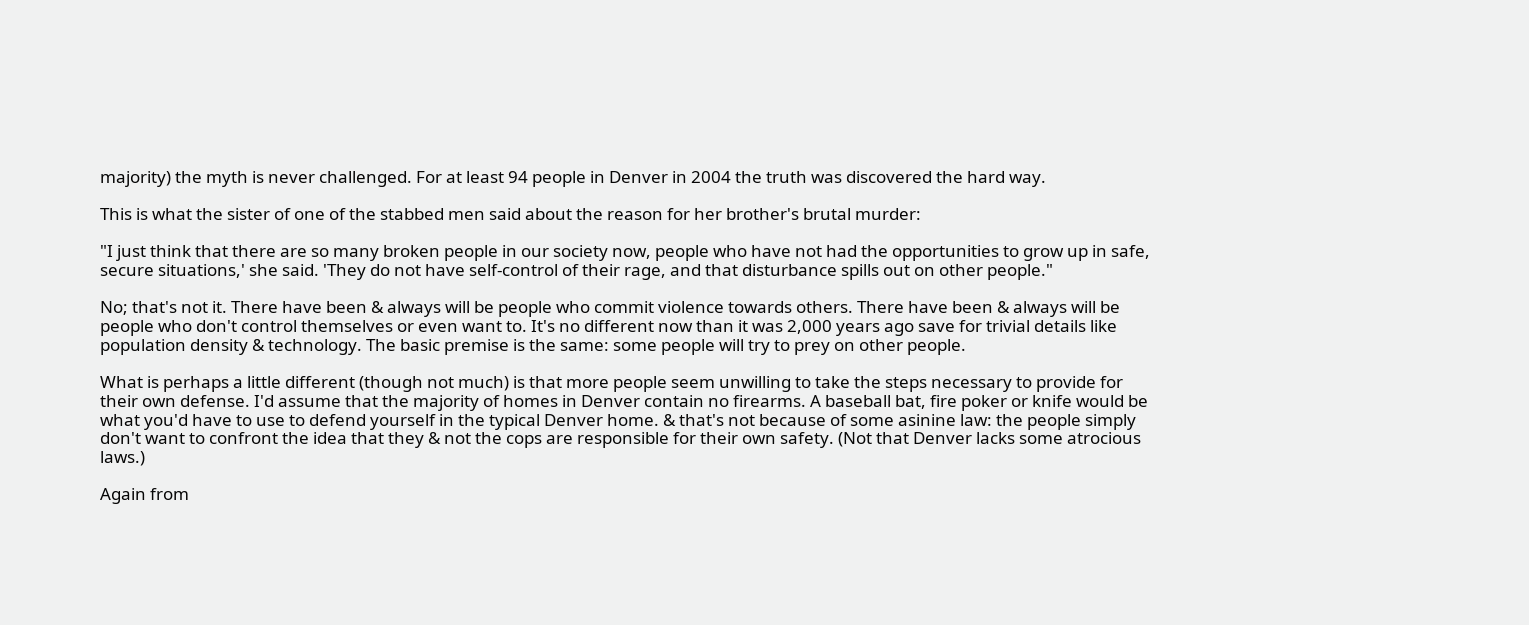majority) the myth is never challenged. For at least 94 people in Denver in 2004 the truth was discovered the hard way.

This is what the sister of one of the stabbed men said about the reason for her brother's brutal murder:

"I just think that there are so many broken people in our society now, people who have not had the opportunities to grow up in safe, secure situations,' she said. 'They do not have self-control of their rage, and that disturbance spills out on other people."

No; that's not it. There have been & always will be people who commit violence towards others. There have been & always will be people who don't control themselves or even want to. It's no different now than it was 2,000 years ago save for trivial details like population density & technology. The basic premise is the same: some people will try to prey on other people.

What is perhaps a little different (though not much) is that more people seem unwilling to take the steps necessary to provide for their own defense. I'd assume that the majority of homes in Denver contain no firearms. A baseball bat, fire poker or knife would be what you'd have to use to defend yourself in the typical Denver home. & that's not because of some asinine law: the people simply don't want to confront the idea that they & not the cops are responsible for their own safety. (Not that Denver lacks some atrocious laws.)

Again from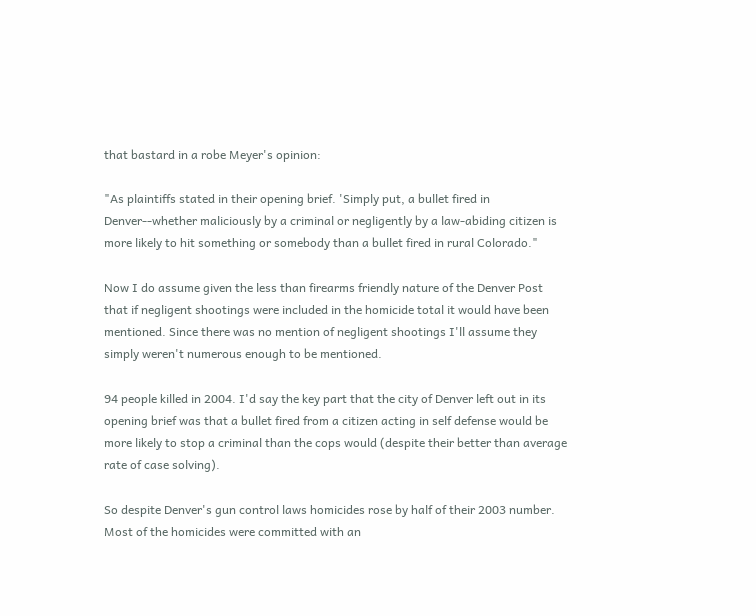that bastard in a robe Meyer's opinion:

"As plaintiffs stated in their opening brief. 'Simply put, a bullet fired in Denver--whether maliciously by a criminal or negligently by a law-abiding citizen is more likely to hit something or somebody than a bullet fired in rural Colorado."

Now I do assume given the less than firearms friendly nature of the Denver Post that if negligent shootings were included in the homicide total it would have been mentioned. Since there was no mention of negligent shootings I'll assume they simply weren't numerous enough to be mentioned.

94 people killed in 2004. I'd say the key part that the city of Denver left out in its opening brief was that a bullet fired from a citizen acting in self defense would be more likely to stop a criminal than the cops would (despite their better than average rate of case solving).

So despite Denver's gun control laws homicides rose by half of their 2003 number. Most of the homicides were committed with an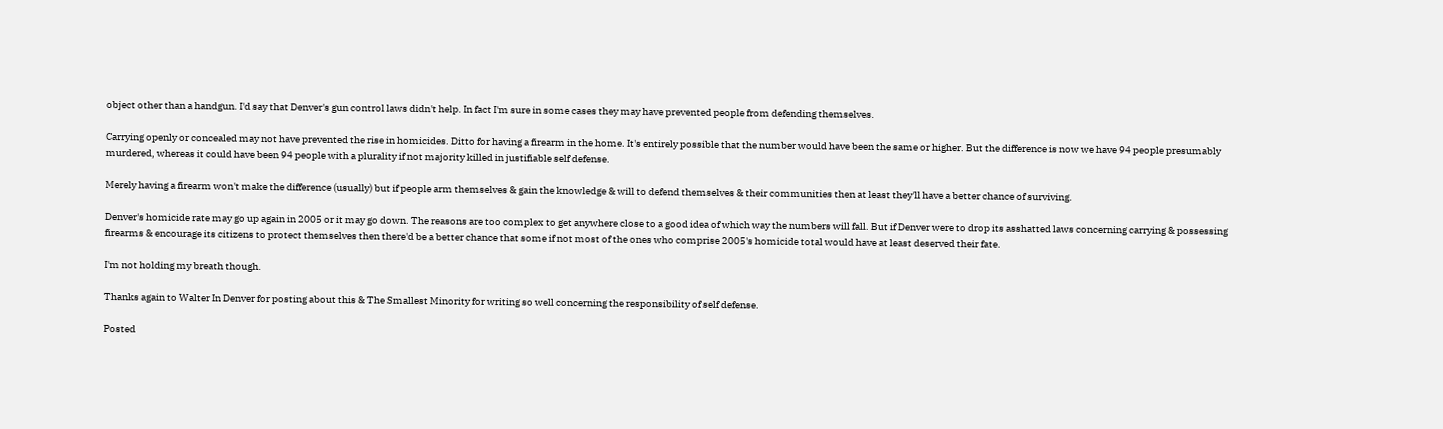object other than a handgun. I'd say that Denver's gun control laws didn't help. In fact I'm sure in some cases they may have prevented people from defending themselves.

Carrying openly or concealed may not have prevented the rise in homicides. Ditto for having a firearm in the home. It's entirely possible that the number would have been the same or higher. But the difference is now we have 94 people presumably murdered, whereas it could have been 94 people with a plurality if not majority killed in justifiable self defense.

Merely having a firearm won't make the difference (usually) but if people arm themselves & gain the knowledge & will to defend themselves & their communities then at least they'll have a better chance of surviving.

Denver's homicide rate may go up again in 2005 or it may go down. The reasons are too complex to get anywhere close to a good idea of which way the numbers will fall. But if Denver were to drop its asshatted laws concerning carrying & possessing firearms & encourage its citizens to protect themselves then there'd be a better chance that some if not most of the ones who comprise 2005's homicide total would have at least deserved their fate.

I'm not holding my breath though.

Thanks again to Walter In Denver for posting about this & The Smallest Minority for writing so well concerning the responsibility of self defense.

Posted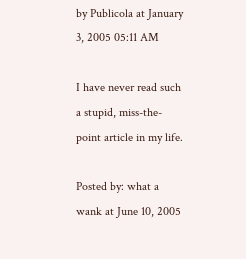by Publicola at January 3, 2005 05:11 AM

I have never read such a stupid, miss-the-point article in my life.

Posted by: what a wank at June 10, 2005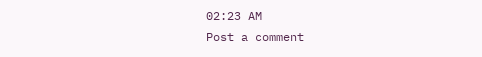02:23 AM
Post a comment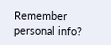Remember personal info?